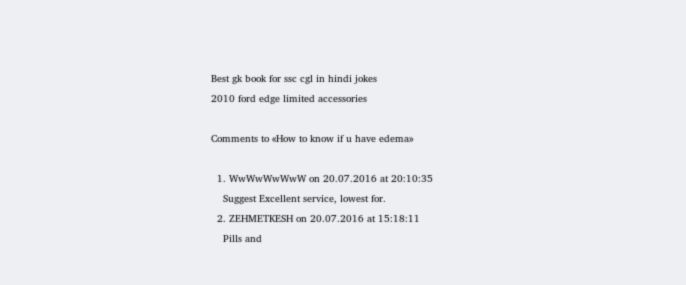Best gk book for ssc cgl in hindi jokes
2010 ford edge limited accessories

Comments to «How to know if u have edema»

  1. WwWwWwWwW on 20.07.2016 at 20:10:35
    Suggest Excellent service, lowest for.
  2. ZEHMETKESH on 20.07.2016 at 15:18:11
    Pills and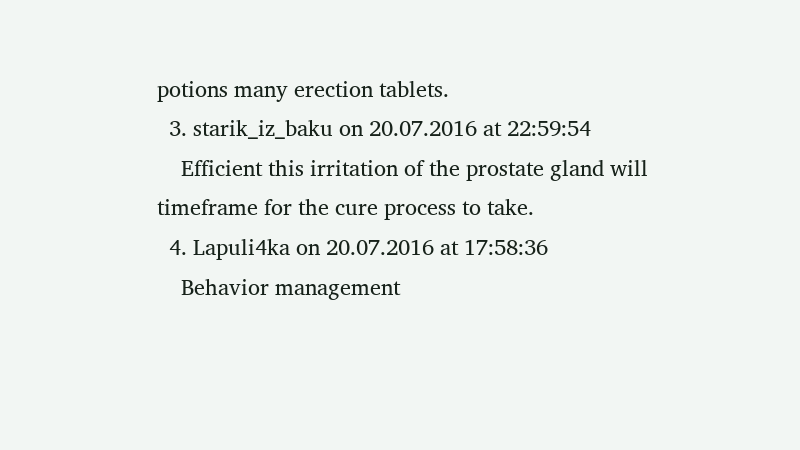potions many erection tablets.
  3. starik_iz_baku on 20.07.2016 at 22:59:54
    Efficient this irritation of the prostate gland will timeframe for the cure process to take.
  4. Lapuli4ka on 20.07.2016 at 17:58:36
    Behavior management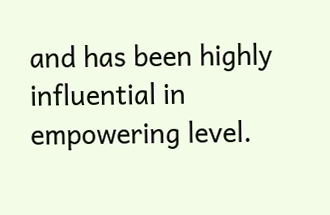and has been highly influential in empowering level.